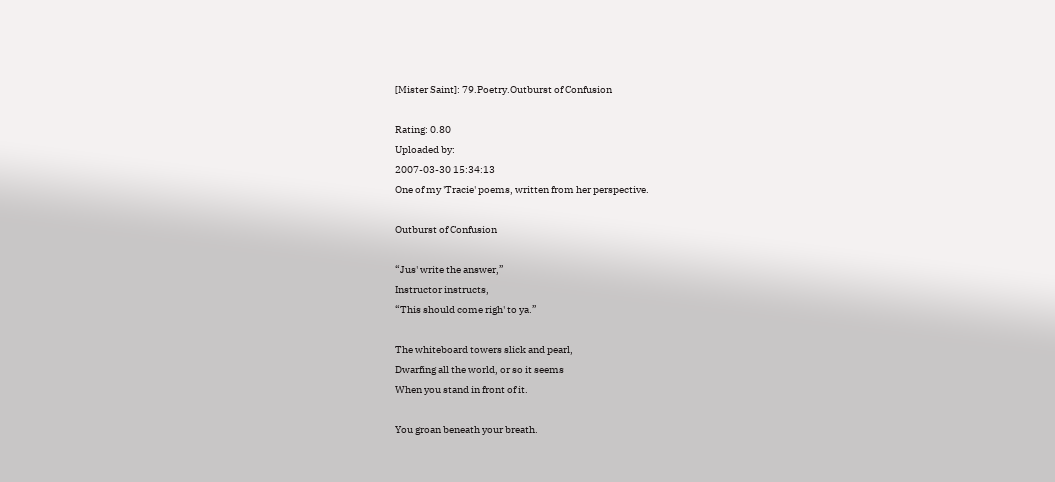[Mister Saint]: 79.Poetry.Outburst of Confusion

Rating: 0.80
Uploaded by:
2007-03-30 15:34:13
One of my 'Tracie' poems, written from her perspective.

Outburst of Confusion

“Jus' write the answer,”
Instructor instructs,
“This should come righ' to ya.”

The whiteboard towers slick and pearl,
Dwarfing all the world, or so it seems
When you stand in front of it.

You groan beneath your breath.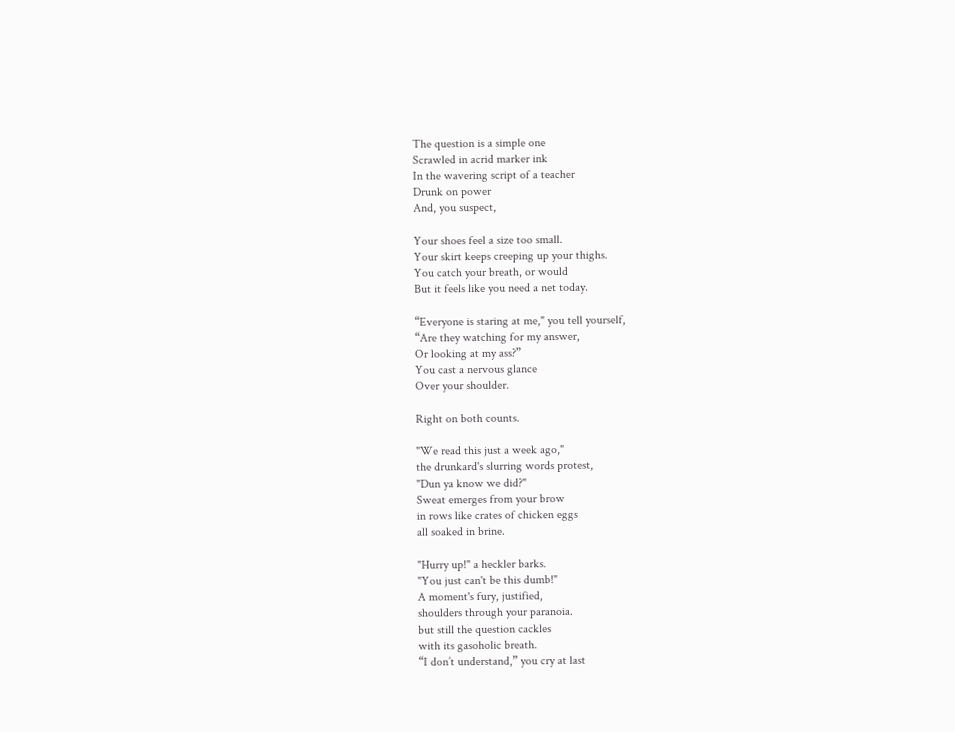The question is a simple one
Scrawled in acrid marker ink
In the wavering script of a teacher
Drunk on power
And, you suspect,

Your shoes feel a size too small.
Your skirt keeps creeping up your thighs.
You catch your breath, or would
But it feels like you need a net today.

“Everyone is staring at me," you tell yourself,
“Are they watching for my answer,
Or looking at my ass?”
You cast a nervous glance
Over your shoulder.

Right on both counts.

"We read this just a week ago,"
the drunkard's slurring words protest,
"Dun ya know we did?"
Sweat emerges from your brow
in rows like crates of chicken eggs
all soaked in brine.

"Hurry up!" a heckler barks.
"You just can't be this dumb!"
A moment's fury, justified,
shoulders through your paranoia.
but still the question cackles
with its gasoholic breath.
“I don’t understand,” you cry at last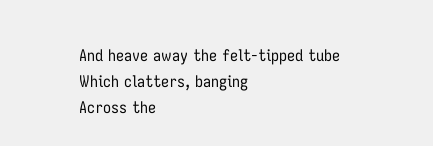And heave away the felt-tipped tube
Which clatters, banging
Across the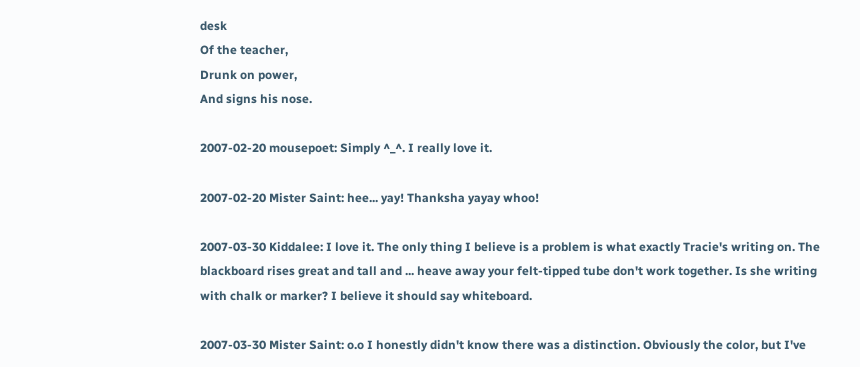desk
Of the teacher,
Drunk on power,
And signs his nose.

2007-02-20 mousepoet: Simply ^_^. I really love it.

2007-02-20 Mister Saint: hee... yay! Thanksha yayay whoo!

2007-03-30 Kiddalee: I love it. The only thing I believe is a problem is what exactly Tracie's writing on. The blackboard rises great and tall and ... heave away your felt-tipped tube don't work together. Is she writing with chalk or marker? I believe it should say whiteboard.

2007-03-30 Mister Saint: o.o I honestly didn't know there was a distinction. Obviously the color, but I've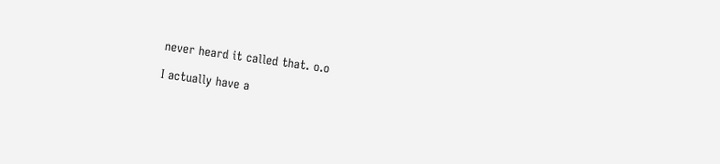never heard it called that. o.o

I actually have a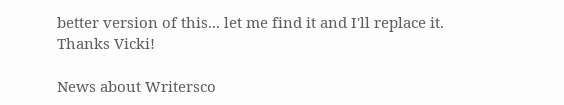better version of this... let me find it and I'll replace it. Thanks Vicki!

News about Writersco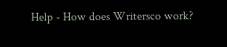Help - How does Writersco work?